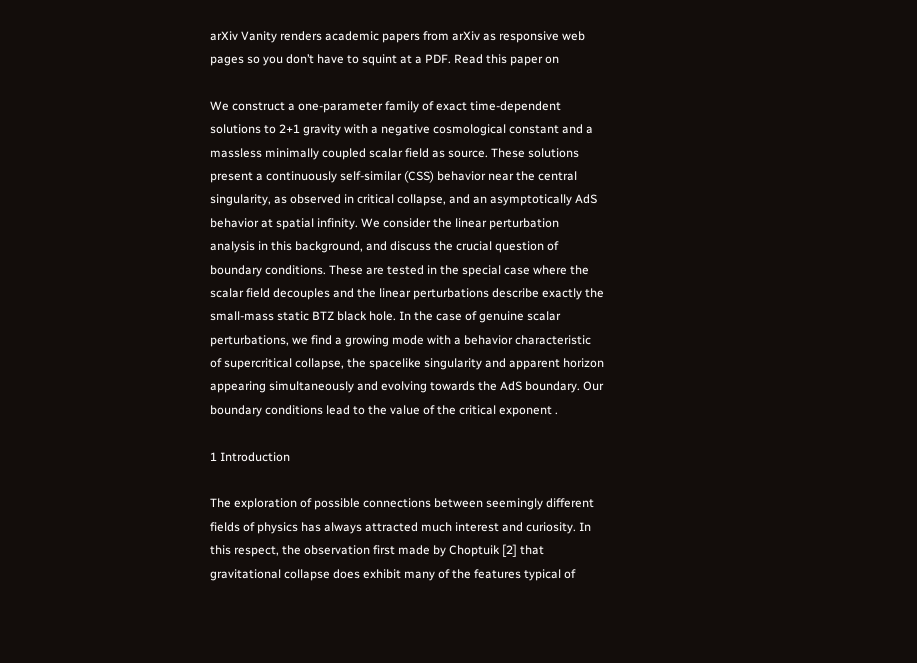arXiv Vanity renders academic papers from arXiv as responsive web pages so you don’t have to squint at a PDF. Read this paper on

We construct a one-parameter family of exact time-dependent solutions to 2+1 gravity with a negative cosmological constant and a massless minimally coupled scalar field as source. These solutions present a continuously self-similar (CSS) behavior near the central singularity, as observed in critical collapse, and an asymptotically AdS behavior at spatial infinity. We consider the linear perturbation analysis in this background, and discuss the crucial question of boundary conditions. These are tested in the special case where the scalar field decouples and the linear perturbations describe exactly the small-mass static BTZ black hole. In the case of genuine scalar perturbations, we find a growing mode with a behavior characteristic of supercritical collapse, the spacelike singularity and apparent horizon appearing simultaneously and evolving towards the AdS boundary. Our boundary conditions lead to the value of the critical exponent .

1 Introduction

The exploration of possible connections between seemingly different fields of physics has always attracted much interest and curiosity. In this respect, the observation first made by Choptuik [2] that gravitational collapse does exhibit many of the features typical of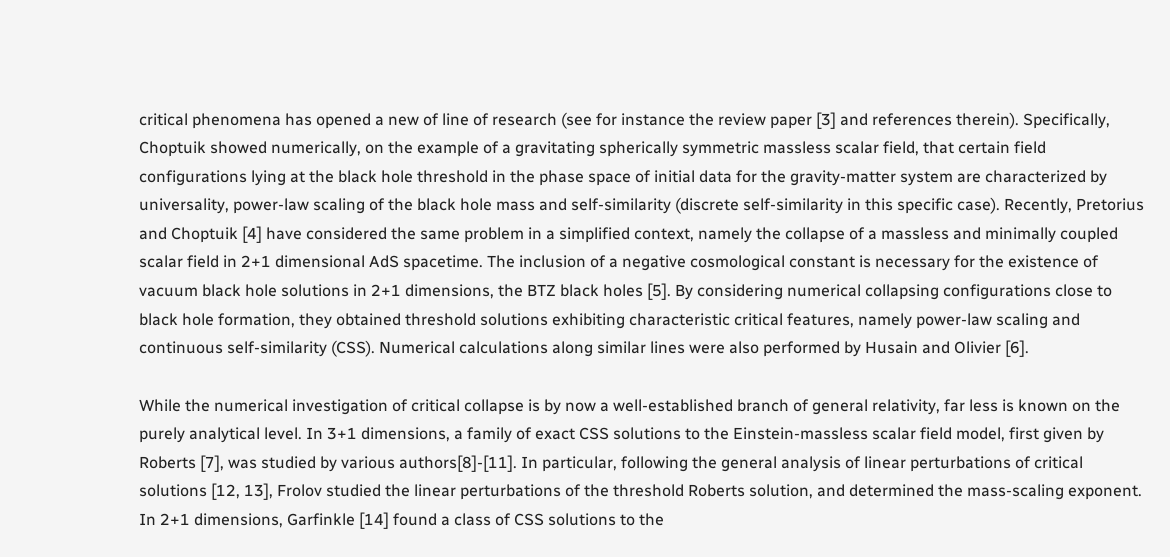critical phenomena has opened a new of line of research (see for instance the review paper [3] and references therein). Specifically, Choptuik showed numerically, on the example of a gravitating spherically symmetric massless scalar field, that certain field configurations lying at the black hole threshold in the phase space of initial data for the gravity-matter system are characterized by universality, power-law scaling of the black hole mass and self-similarity (discrete self-similarity in this specific case). Recently, Pretorius and Choptuik [4] have considered the same problem in a simplified context, namely the collapse of a massless and minimally coupled scalar field in 2+1 dimensional AdS spacetime. The inclusion of a negative cosmological constant is necessary for the existence of vacuum black hole solutions in 2+1 dimensions, the BTZ black holes [5]. By considering numerical collapsing configurations close to black hole formation, they obtained threshold solutions exhibiting characteristic critical features, namely power-law scaling and continuous self-similarity (CSS). Numerical calculations along similar lines were also performed by Husain and Olivier [6].

While the numerical investigation of critical collapse is by now a well-established branch of general relativity, far less is known on the purely analytical level. In 3+1 dimensions, a family of exact CSS solutions to the Einstein-massless scalar field model, first given by Roberts [7], was studied by various authors[8]-[11]. In particular, following the general analysis of linear perturbations of critical solutions [12, 13], Frolov studied the linear perturbations of the threshold Roberts solution, and determined the mass-scaling exponent. In 2+1 dimensions, Garfinkle [14] found a class of CSS solutions to the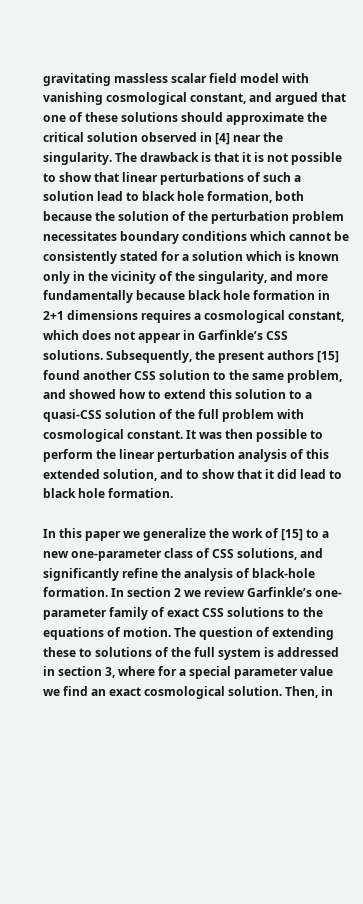gravitating massless scalar field model with vanishing cosmological constant, and argued that one of these solutions should approximate the critical solution observed in [4] near the singularity. The drawback is that it is not possible to show that linear perturbations of such a solution lead to black hole formation, both because the solution of the perturbation problem necessitates boundary conditions which cannot be consistently stated for a solution which is known only in the vicinity of the singularity, and more fundamentally because black hole formation in 2+1 dimensions requires a cosmological constant, which does not appear in Garfinkle’s CSS solutions. Subsequently, the present authors [15] found another CSS solution to the same problem, and showed how to extend this solution to a quasi-CSS solution of the full problem with cosmological constant. It was then possible to perform the linear perturbation analysis of this extended solution, and to show that it did lead to black hole formation.

In this paper we generalize the work of [15] to a new one-parameter class of CSS solutions, and significantly refine the analysis of black-hole formation. In section 2 we review Garfinkle’s one-parameter family of exact CSS solutions to the equations of motion. The question of extending these to solutions of the full system is addressed in section 3, where for a special parameter value we find an exact cosmological solution. Then, in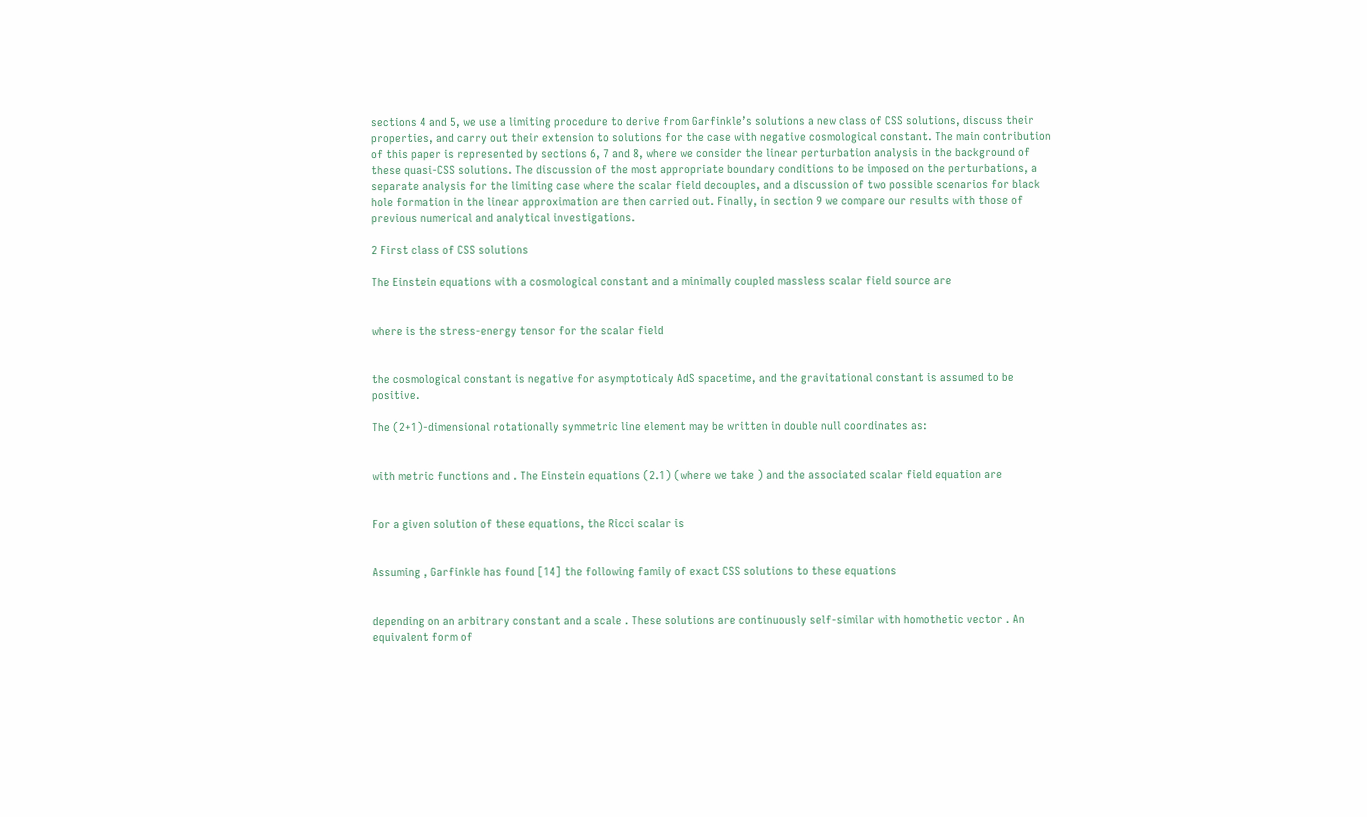sections 4 and 5, we use a limiting procedure to derive from Garfinkle’s solutions a new class of CSS solutions, discuss their properties, and carry out their extension to solutions for the case with negative cosmological constant. The main contribution of this paper is represented by sections 6, 7 and 8, where we consider the linear perturbation analysis in the background of these quasi-CSS solutions. The discussion of the most appropriate boundary conditions to be imposed on the perturbations, a separate analysis for the limiting case where the scalar field decouples, and a discussion of two possible scenarios for black hole formation in the linear approximation are then carried out. Finally, in section 9 we compare our results with those of previous numerical and analytical investigations.

2 First class of CSS solutions

The Einstein equations with a cosmological constant and a minimally coupled massless scalar field source are


where is the stress-energy tensor for the scalar field


the cosmological constant is negative for asymptoticaly AdS spacetime, and the gravitational constant is assumed to be positive.

The (2+1)-dimensional rotationally symmetric line element may be written in double null coordinates as:


with metric functions and . The Einstein equations (2.1) (where we take ) and the associated scalar field equation are


For a given solution of these equations, the Ricci scalar is


Assuming , Garfinkle has found [14] the following family of exact CSS solutions to these equations


depending on an arbitrary constant and a scale . These solutions are continuously self-similar with homothetic vector . An equivalent form of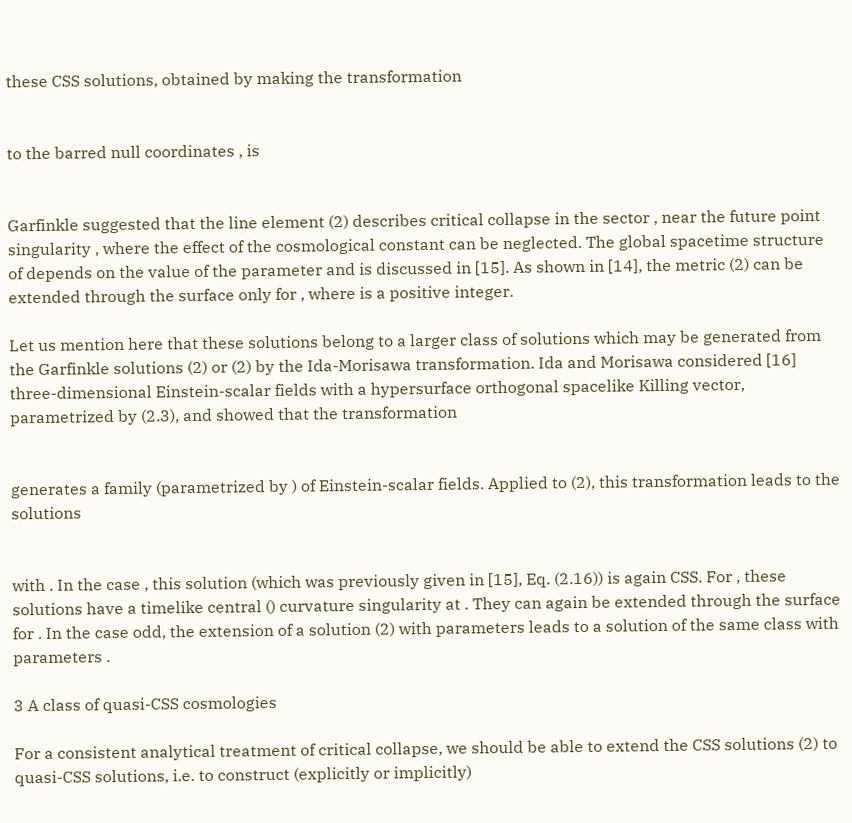these CSS solutions, obtained by making the transformation


to the barred null coordinates , is


Garfinkle suggested that the line element (2) describes critical collapse in the sector , near the future point singularity , where the effect of the cosmological constant can be neglected. The global spacetime structure of depends on the value of the parameter and is discussed in [15]. As shown in [14], the metric (2) can be extended through the surface only for , where is a positive integer.

Let us mention here that these solutions belong to a larger class of solutions which may be generated from the Garfinkle solutions (2) or (2) by the Ida-Morisawa transformation. Ida and Morisawa considered [16] three-dimensional Einstein-scalar fields with a hypersurface orthogonal spacelike Killing vector, parametrized by (2.3), and showed that the transformation


generates a family (parametrized by ) of Einstein-scalar fields. Applied to (2), this transformation leads to the solutions


with . In the case , this solution (which was previously given in [15], Eq. (2.16)) is again CSS. For , these solutions have a timelike central () curvature singularity at . They can again be extended through the surface for . In the case odd, the extension of a solution (2) with parameters leads to a solution of the same class with parameters .

3 A class of quasi-CSS cosmologies

For a consistent analytical treatment of critical collapse, we should be able to extend the CSS solutions (2) to quasi-CSS solutions, i.e. to construct (explicitly or implicitly)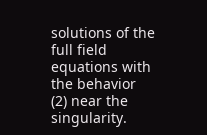solutions of the full field equations with the behavior (2) near the singularity.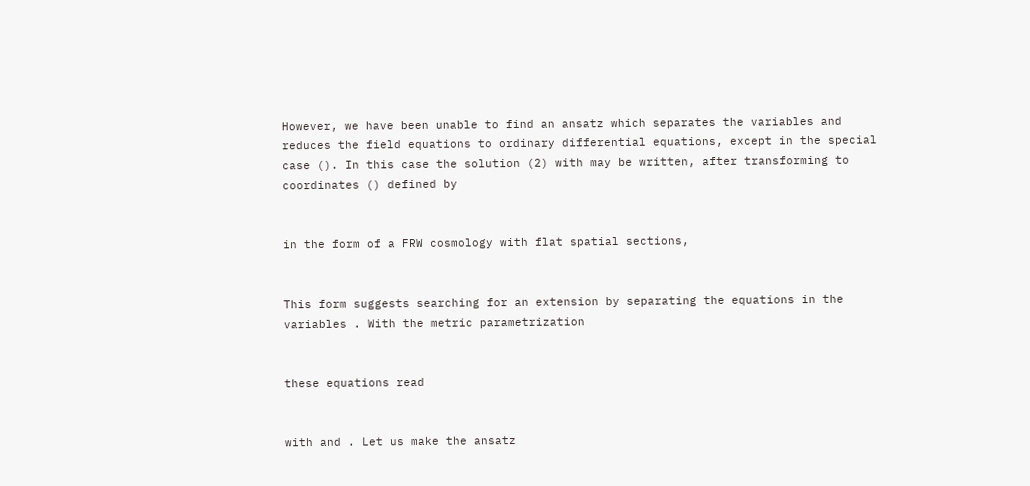However, we have been unable to find an ansatz which separates the variables and reduces the field equations to ordinary differential equations, except in the special case (). In this case the solution (2) with may be written, after transforming to coordinates () defined by


in the form of a FRW cosmology with flat spatial sections,


This form suggests searching for an extension by separating the equations in the variables . With the metric parametrization


these equations read


with and . Let us make the ansatz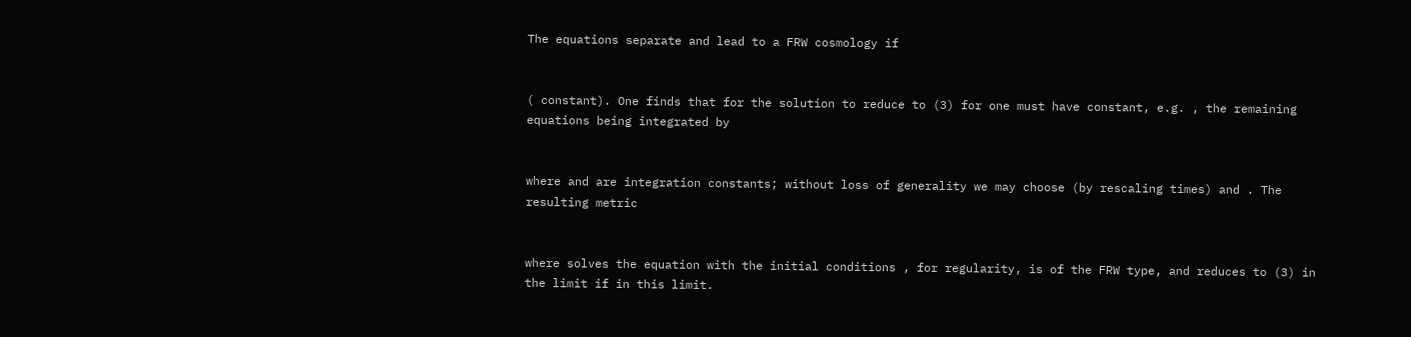The equations separate and lead to a FRW cosmology if


( constant). One finds that for the solution to reduce to (3) for one must have constant, e.g. , the remaining equations being integrated by


where and are integration constants; without loss of generality we may choose (by rescaling times) and . The resulting metric


where solves the equation with the initial conditions , for regularity, is of the FRW type, and reduces to (3) in the limit if in this limit.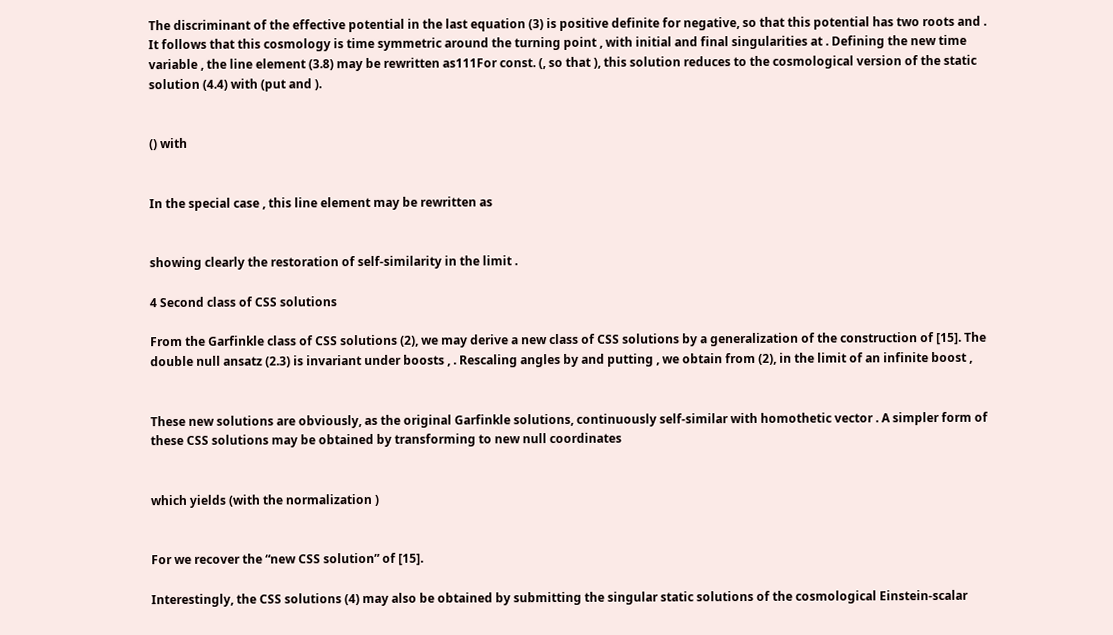The discriminant of the effective potential in the last equation (3) is positive definite for negative, so that this potential has two roots and . It follows that this cosmology is time symmetric around the turning point , with initial and final singularities at . Defining the new time variable , the line element (3.8) may be rewritten as111For const. (, so that ), this solution reduces to the cosmological version of the static solution (4.4) with (put and ).


() with


In the special case , this line element may be rewritten as


showing clearly the restoration of self-similarity in the limit .

4 Second class of CSS solutions

From the Garfinkle class of CSS solutions (2), we may derive a new class of CSS solutions by a generalization of the construction of [15]. The double null ansatz (2.3) is invariant under boosts , . Rescaling angles by and putting , we obtain from (2), in the limit of an infinite boost ,


These new solutions are obviously, as the original Garfinkle solutions, continuously self-similar with homothetic vector . A simpler form of these CSS solutions may be obtained by transforming to new null coordinates


which yields (with the normalization )


For we recover the “new CSS solution” of [15].

Interestingly, the CSS solutions (4) may also be obtained by submitting the singular static solutions of the cosmological Einstein-scalar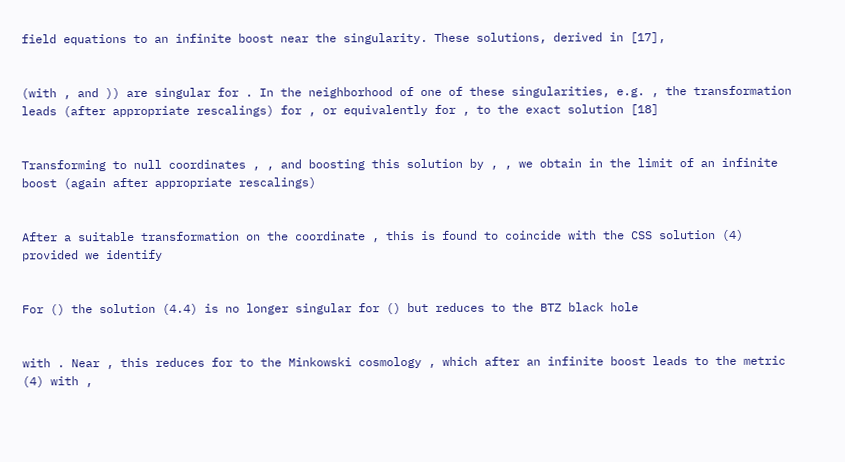field equations to an infinite boost near the singularity. These solutions, derived in [17],


(with , and )) are singular for . In the neighborhood of one of these singularities, e.g. , the transformation leads (after appropriate rescalings) for , or equivalently for , to the exact solution [18]


Transforming to null coordinates , , and boosting this solution by , , we obtain in the limit of an infinite boost (again after appropriate rescalings)


After a suitable transformation on the coordinate , this is found to coincide with the CSS solution (4) provided we identify


For () the solution (4.4) is no longer singular for () but reduces to the BTZ black hole


with . Near , this reduces for to the Minkowski cosmology , which after an infinite boost leads to the metric (4) with ,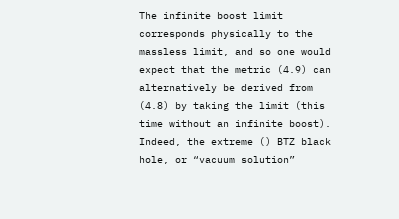The infinite boost limit corresponds physically to the massless limit, and so one would expect that the metric (4.9) can alternatively be derived from (4.8) by taking the limit (this time without an infinite boost). Indeed, the extreme () BTZ black hole, or “vacuum solution”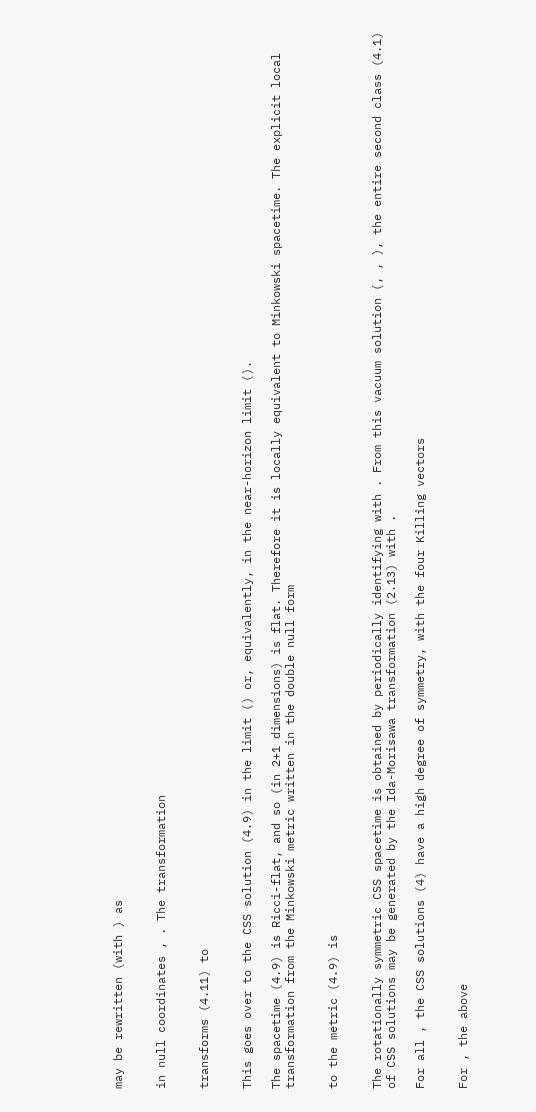may be rewritten (with ) as


in null coordinates , . The transformation


transforms (4.11) to


This goes over to the CSS solution (4.9) in the limit () or, equivalently, in the near-horizon limit ().

The spacetime (4.9) is Ricci-flat, and so (in 2+1 dimensions) is flat. Therefore it is locally equivalent to Minkowski spacetime. The explicit local transformation from the Minkowski metric written in the double null form


to the metric (4.9) is


The rotationally symmetric CSS spacetime is obtained by periodically identifying with . From this vacuum solution (, , ), the entire second class (4.1) of CSS solutions may be generated by the Ida-Morisawa transformation (2.13) with .

For all , the CSS solutions (4) have a high degree of symmetry, with the four Killing vectors


For , the above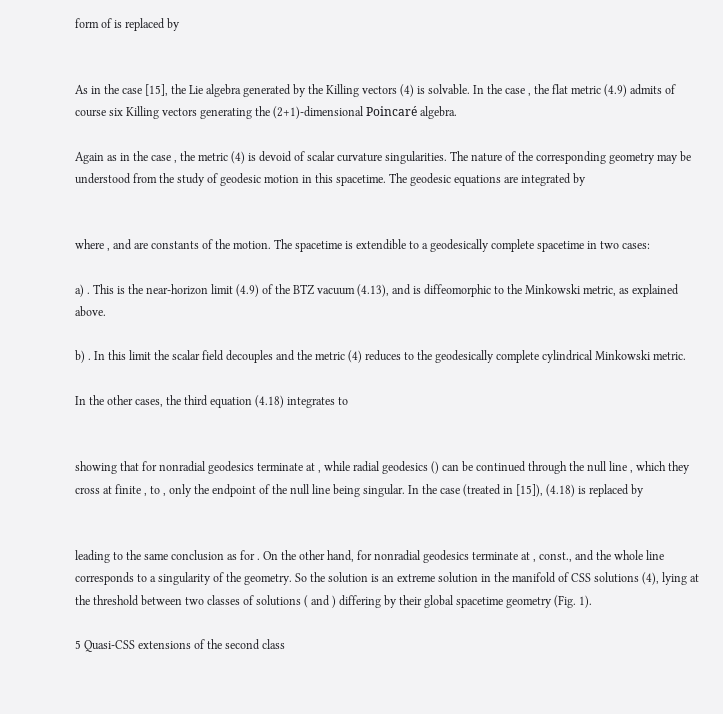form of is replaced by


As in the case [15], the Lie algebra generated by the Killing vectors (4) is solvable. In the case , the flat metric (4.9) admits of course six Killing vectors generating the (2+1)-dimensional Poincaré algebra.

Again as in the case , the metric (4) is devoid of scalar curvature singularities. The nature of the corresponding geometry may be understood from the study of geodesic motion in this spacetime. The geodesic equations are integrated by


where , and are constants of the motion. The spacetime is extendible to a geodesically complete spacetime in two cases:

a) . This is the near-horizon limit (4.9) of the BTZ vacuum (4.13), and is diffeomorphic to the Minkowski metric, as explained above.

b) . In this limit the scalar field decouples and the metric (4) reduces to the geodesically complete cylindrical Minkowski metric.

In the other cases, the third equation (4.18) integrates to


showing that for nonradial geodesics terminate at , while radial geodesics () can be continued through the null line , which they cross at finite , to , only the endpoint of the null line being singular. In the case (treated in [15]), (4.18) is replaced by


leading to the same conclusion as for . On the other hand, for nonradial geodesics terminate at , const., and the whole line corresponds to a singularity of the geometry. So the solution is an extreme solution in the manifold of CSS solutions (4), lying at the threshold between two classes of solutions ( and ) differing by their global spacetime geometry (Fig. 1).

5 Quasi-CSS extensions of the second class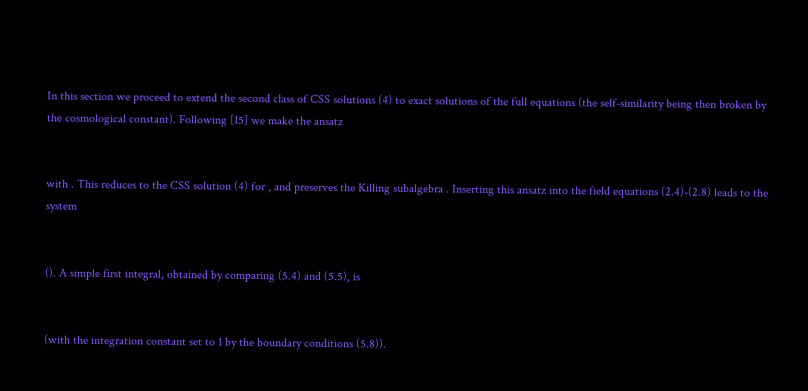In this section we proceed to extend the second class of CSS solutions (4) to exact solutions of the full equations (the self-similarity being then broken by the cosmological constant). Following [15] we make the ansatz


with . This reduces to the CSS solution (4) for , and preserves the Killing subalgebra . Inserting this ansatz into the field equations (2.4)-(2.8) leads to the system


(). A simple first integral, obtained by comparing (5.4) and (5.5), is


(with the integration constant set to 1 by the boundary conditions (5.8)).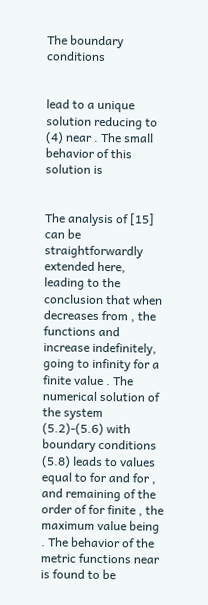The boundary conditions


lead to a unique solution reducing to (4) near . The small behavior of this solution is


The analysis of [15] can be straightforwardly extended here, leading to the conclusion that when decreases from , the functions and increase indefinitely, going to infinity for a finite value . The numerical solution of the system (5.2)-(5.6) with boundary conditions (5.8) leads to values equal to for and for , and remaining of the order of for finite , the maximum value being . The behavior of the metric functions near is found to be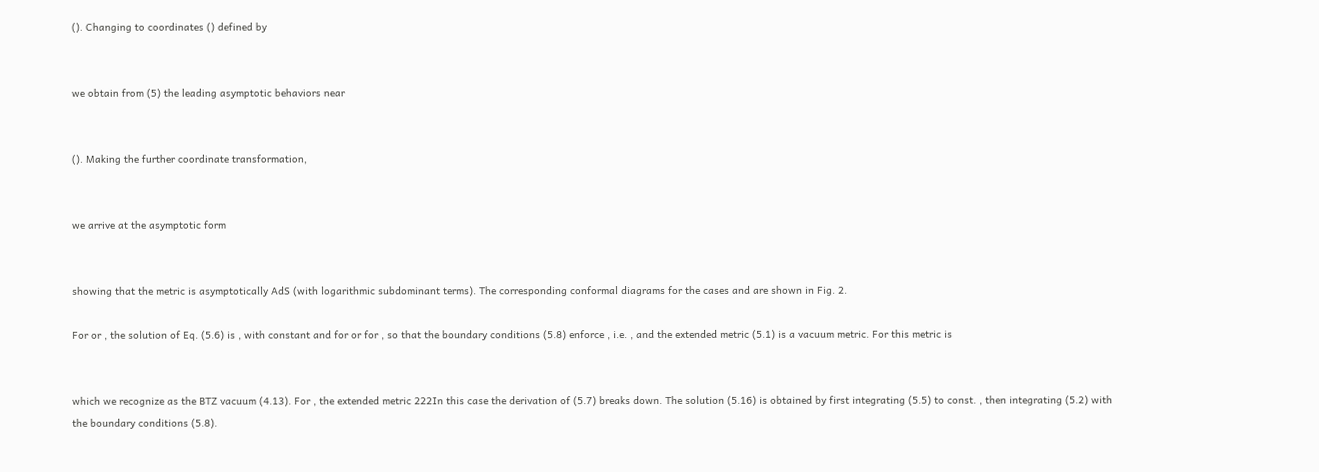(). Changing to coordinates () defined by


we obtain from (5) the leading asymptotic behaviors near


(). Making the further coordinate transformation,


we arrive at the asymptotic form


showing that the metric is asymptotically AdS (with logarithmic subdominant terms). The corresponding conformal diagrams for the cases and are shown in Fig. 2.

For or , the solution of Eq. (5.6) is , with constant and for or for , so that the boundary conditions (5.8) enforce , i.e. , and the extended metric (5.1) is a vacuum metric. For this metric is


which we recognize as the BTZ vacuum (4.13). For , the extended metric 222In this case the derivation of (5.7) breaks down. The solution (5.16) is obtained by first integrating (5.5) to const. , then integrating (5.2) with the boundary conditions (5.8).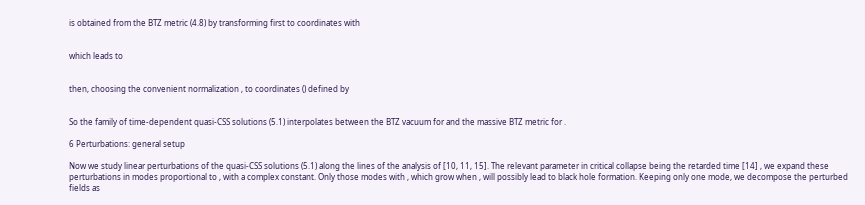is obtained from the BTZ metric (4.8) by transforming first to coordinates with


which leads to


then, choosing the convenient normalization , to coordinates () defined by


So the family of time-dependent quasi-CSS solutions (5.1) interpolates between the BTZ vacuum for and the massive BTZ metric for .

6 Perturbations: general setup

Now we study linear perturbations of the quasi-CSS solutions (5.1) along the lines of the analysis of [10, 11, 15]. The relevant parameter in critical collapse being the retarded time [14] , we expand these perturbations in modes proportional to , with a complex constant. Only those modes with , which grow when , will possibly lead to black hole formation. Keeping only one mode, we decompose the perturbed fields as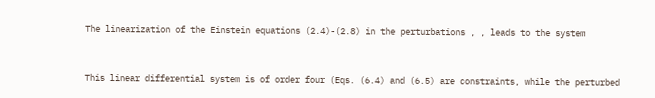The linearization of the Einstein equations (2.4)-(2.8) in the perturbations , , leads to the system


This linear differential system is of order four (Eqs. (6.4) and (6.5) are constraints, while the perturbed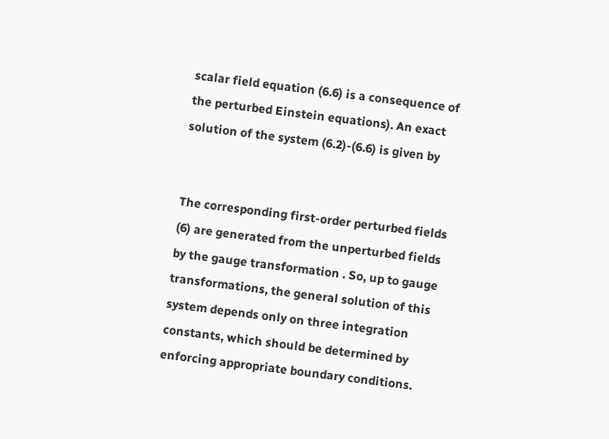scalar field equation (6.6) is a consequence of the perturbed Einstein equations). An exact solution of the system (6.2)-(6.6) is given by


The corresponding first-order perturbed fields (6) are generated from the unperturbed fields by the gauge transformation . So, up to gauge transformations, the general solution of this system depends only on three integration constants, which should be determined by enforcing appropriate boundary conditions.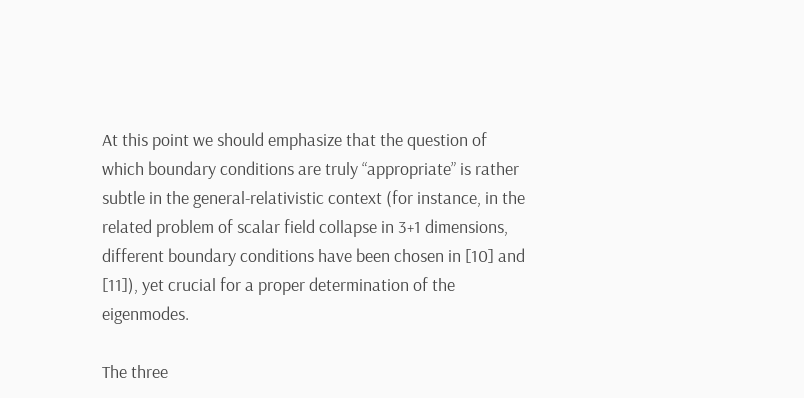At this point we should emphasize that the question of which boundary conditions are truly “appropriate” is rather subtle in the general-relativistic context (for instance, in the related problem of scalar field collapse in 3+1 dimensions, different boundary conditions have been chosen in [10] and [11]), yet crucial for a proper determination of the eigenmodes.

The three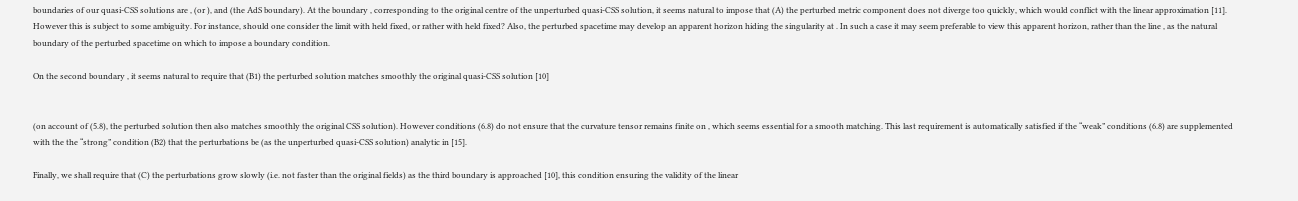boundaries of our quasi-CSS solutions are , (or ), and (the AdS boundary). At the boundary , corresponding to the original centre of the unperturbed quasi-CSS solution, it seems natural to impose that (A) the perturbed metric component does not diverge too quickly, which would conflict with the linear approximation [11]. However this is subject to some ambiguity. For instance, should one consider the limit with held fixed, or rather with held fixed? Also, the perturbed spacetime may develop an apparent horizon hiding the singularity at . In such a case it may seem preferable to view this apparent horizon, rather than the line , as the natural boundary of the perturbed spacetime on which to impose a boundary condition.

On the second boundary , it seems natural to require that (B1) the perturbed solution matches smoothly the original quasi-CSS solution [10]


(on account of (5.8), the perturbed solution then also matches smoothly the original CSS solution). However conditions (6.8) do not ensure that the curvature tensor remains finite on , which seems essential for a smooth matching. This last requirement is automatically satisfied if the “weak” conditions (6.8) are supplemented with the the “strong” condition (B2) that the perturbations be (as the unperturbed quasi-CSS solution) analytic in [15].

Finally, we shall require that (C) the perturbations grow slowly (i.e. not faster than the original fields) as the third boundary is approached [10], this condition ensuring the validity of the linear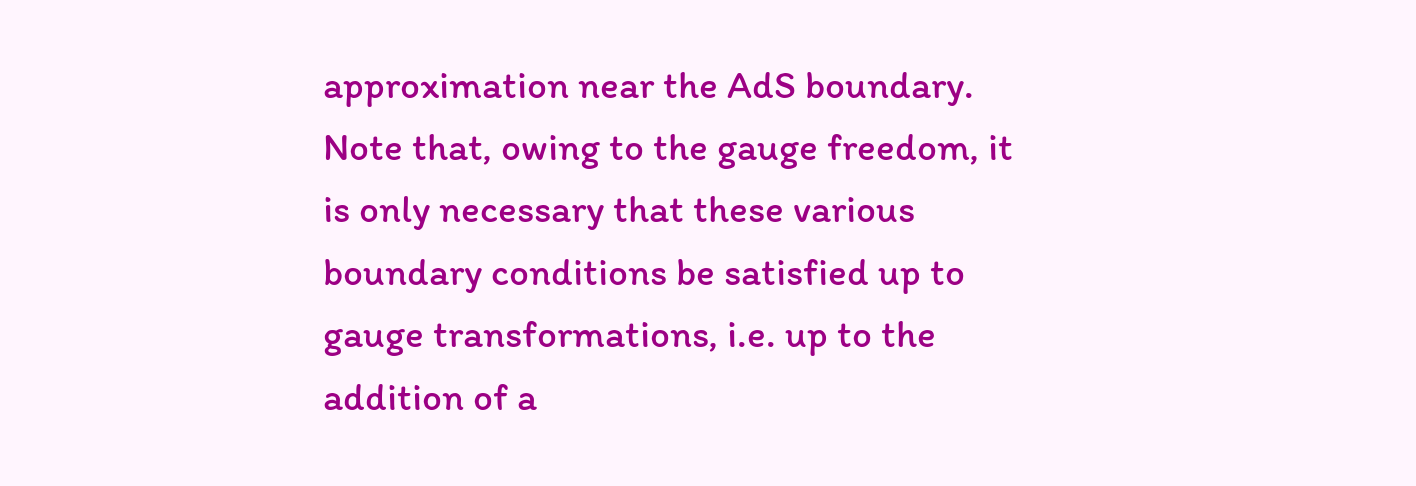approximation near the AdS boundary. Note that, owing to the gauge freedom, it is only necessary that these various boundary conditions be satisfied up to gauge transformations, i.e. up to the addition of a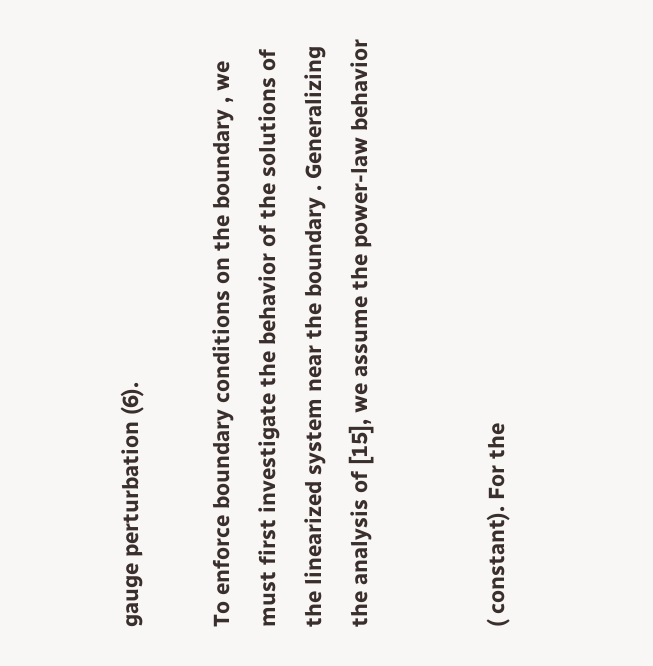gauge perturbation (6).

To enforce boundary conditions on the boundary , we must first investigate the behavior of the solutions of the linearized system near the boundary . Generalizing the analysis of [15], we assume the power-law behavior


( constant). For the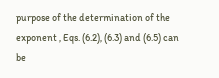purpose of the determination of the exponent , Eqs. (6.2), (6.3) and (6.5) can be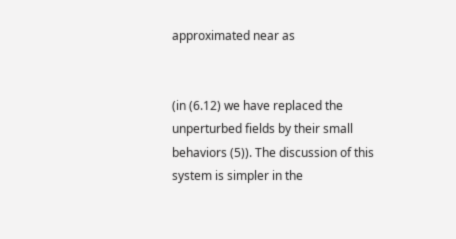approximated near as


(in (6.12) we have replaced the unperturbed fields by their small behaviors (5)). The discussion of this system is simpler in the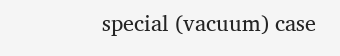special (vacuum) case